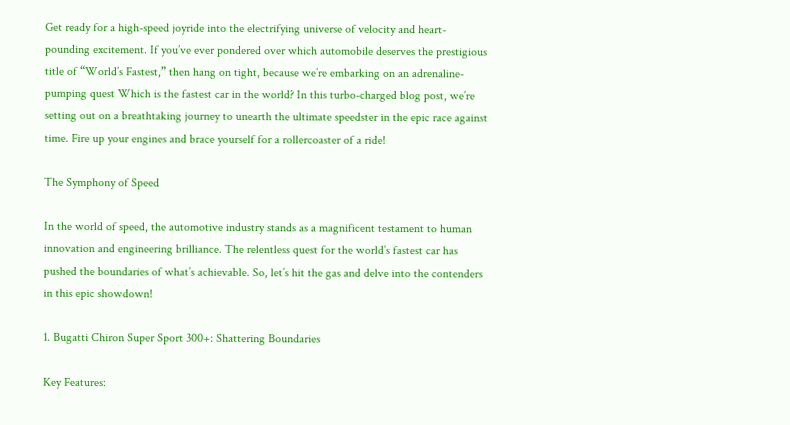Get ready for a high-speed joyride into the electrifying universe of velocity and heart-pounding excitement. If you’ve ever pondered over which automobile deserves the prestigious title of “World’s Fastest,” then hang on tight, because we’re embarking on an adrenaline-pumping quest Which is the fastest car in the world? In this turbo-charged blog post, we’re setting out on a breathtaking journey to unearth the ultimate speedster in the epic race against time. Fire up your engines and brace yourself for a rollercoaster of a ride!

The Symphony of Speed

In the world of speed, the automotive industry stands as a magnificent testament to human innovation and engineering brilliance. The relentless quest for the world’s fastest car has pushed the boundaries of what’s achievable. So, let’s hit the gas and delve into the contenders in this epic showdown!

1. Bugatti Chiron Super Sport 300+: Shattering Boundaries

Key Features: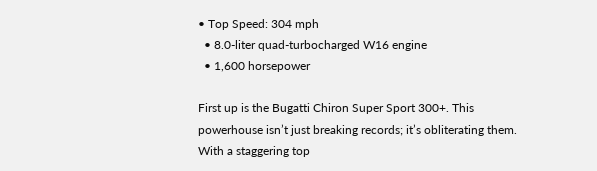• Top Speed: 304 mph
  • 8.0-liter quad-turbocharged W16 engine
  • 1,600 horsepower

First up is the Bugatti Chiron Super Sport 300+. This powerhouse isn’t just breaking records; it’s obliterating them. With a staggering top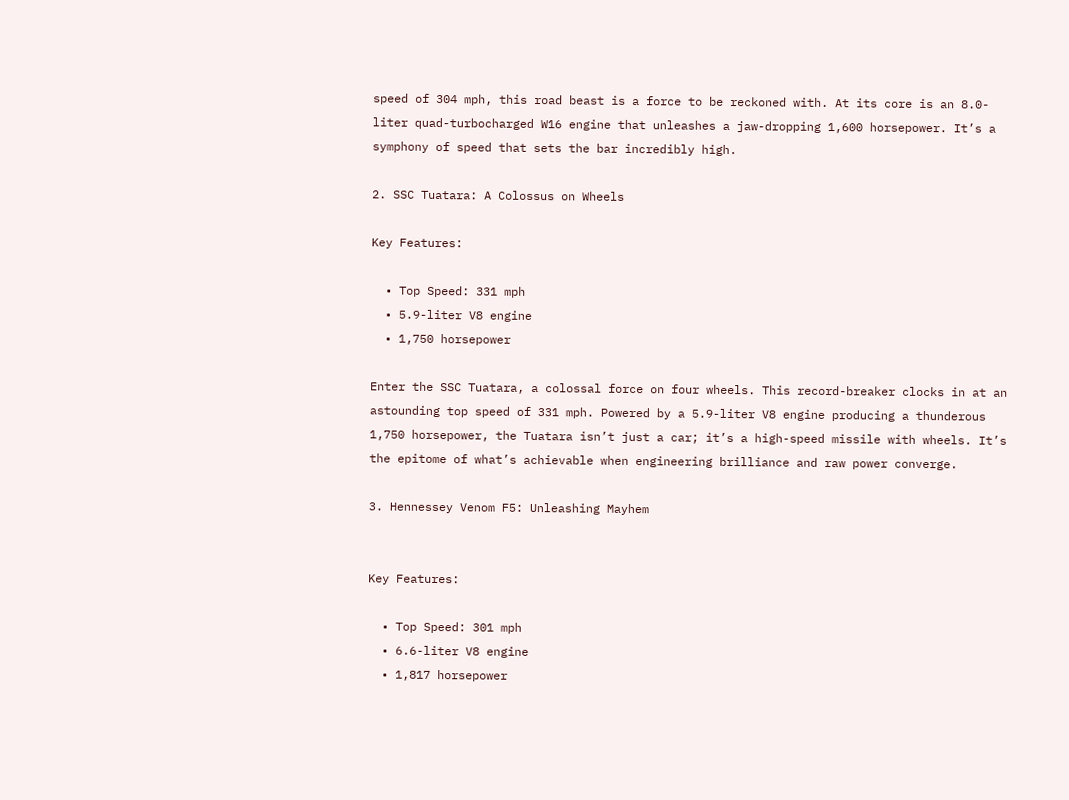speed of 304 mph, this road beast is a force to be reckoned with. At its core is an 8.0-liter quad-turbocharged W16 engine that unleashes a jaw-dropping 1,600 horsepower. It’s a symphony of speed that sets the bar incredibly high.

2. SSC Tuatara: A Colossus on Wheels

Key Features:

  • Top Speed: 331 mph
  • 5.9-liter V8 engine
  • 1,750 horsepower

Enter the SSC Tuatara, a colossal force on four wheels. This record-breaker clocks in at an astounding top speed of 331 mph. Powered by a 5.9-liter V8 engine producing a thunderous 1,750 horsepower, the Tuatara isn’t just a car; it’s a high-speed missile with wheels. It’s the epitome of what’s achievable when engineering brilliance and raw power converge.

3. Hennessey Venom F5: Unleashing Mayhem


Key Features:

  • Top Speed: 301 mph
  • 6.6-liter V8 engine
  • 1,817 horsepower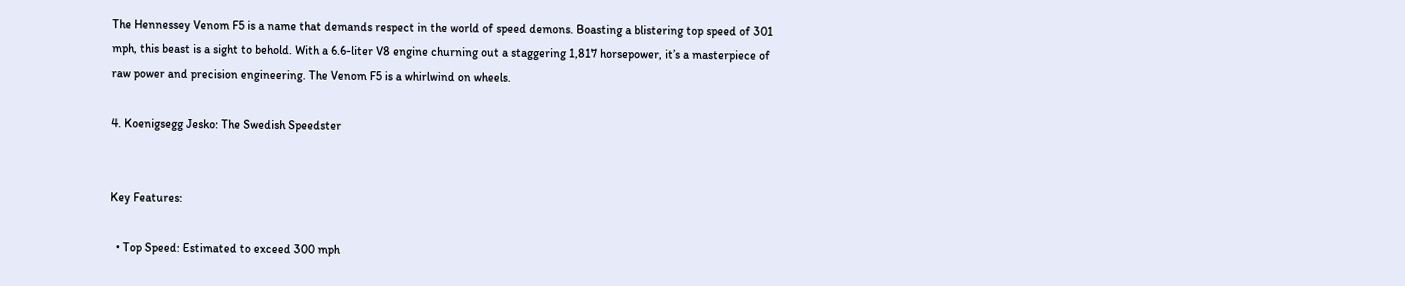The Hennessey Venom F5 is a name that demands respect in the world of speed demons. Boasting a blistering top speed of 301 mph, this beast is a sight to behold. With a 6.6-liter V8 engine churning out a staggering 1,817 horsepower, it’s a masterpiece of raw power and precision engineering. The Venom F5 is a whirlwind on wheels.

4. Koenigsegg Jesko: The Swedish Speedster


Key Features:

  • Top Speed: Estimated to exceed 300 mph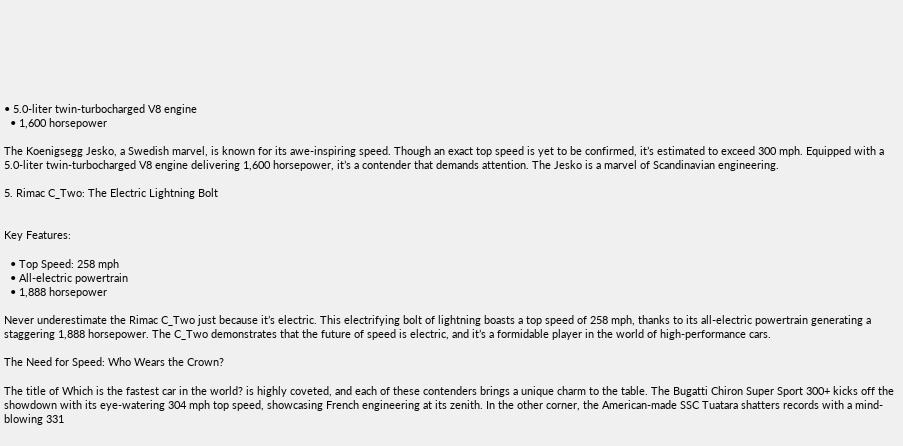• 5.0-liter twin-turbocharged V8 engine
  • 1,600 horsepower

The Koenigsegg Jesko, a Swedish marvel, is known for its awe-inspiring speed. Though an exact top speed is yet to be confirmed, it’s estimated to exceed 300 mph. Equipped with a 5.0-liter twin-turbocharged V8 engine delivering 1,600 horsepower, it’s a contender that demands attention. The Jesko is a marvel of Scandinavian engineering.

5. Rimac C_Two: The Electric Lightning Bolt


Key Features:

  • Top Speed: 258 mph
  • All-electric powertrain
  • 1,888 horsepower

Never underestimate the Rimac C_Two just because it’s electric. This electrifying bolt of lightning boasts a top speed of 258 mph, thanks to its all-electric powertrain generating a staggering 1,888 horsepower. The C_Two demonstrates that the future of speed is electric, and it’s a formidable player in the world of high-performance cars.

The Need for Speed: Who Wears the Crown?

The title of Which is the fastest car in the world? is highly coveted, and each of these contenders brings a unique charm to the table. The Bugatti Chiron Super Sport 300+ kicks off the showdown with its eye-watering 304 mph top speed, showcasing French engineering at its zenith. In the other corner, the American-made SSC Tuatara shatters records with a mind-blowing 331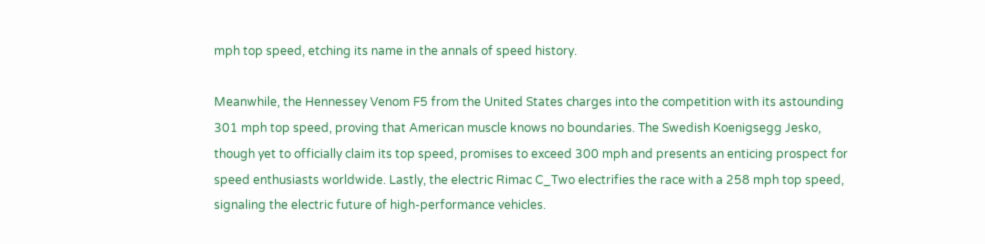mph top speed, etching its name in the annals of speed history.

Meanwhile, the Hennessey Venom F5 from the United States charges into the competition with its astounding 301 mph top speed, proving that American muscle knows no boundaries. The Swedish Koenigsegg Jesko, though yet to officially claim its top speed, promises to exceed 300 mph and presents an enticing prospect for speed enthusiasts worldwide. Lastly, the electric Rimac C_Two electrifies the race with a 258 mph top speed, signaling the electric future of high-performance vehicles.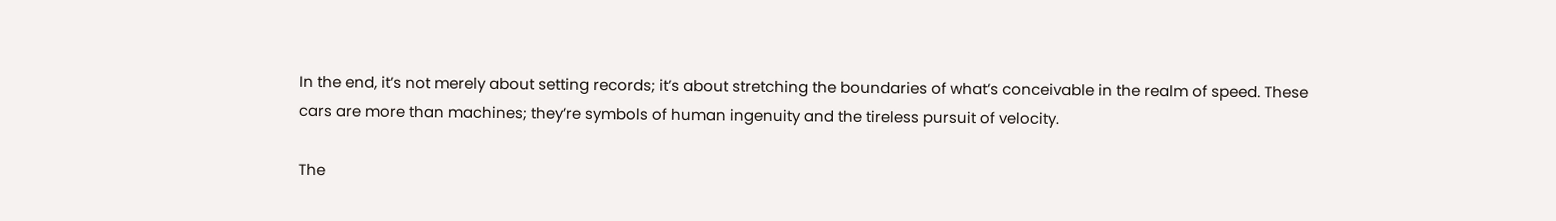In the end, it’s not merely about setting records; it’s about stretching the boundaries of what’s conceivable in the realm of speed. These cars are more than machines; they’re symbols of human ingenuity and the tireless pursuit of velocity.

The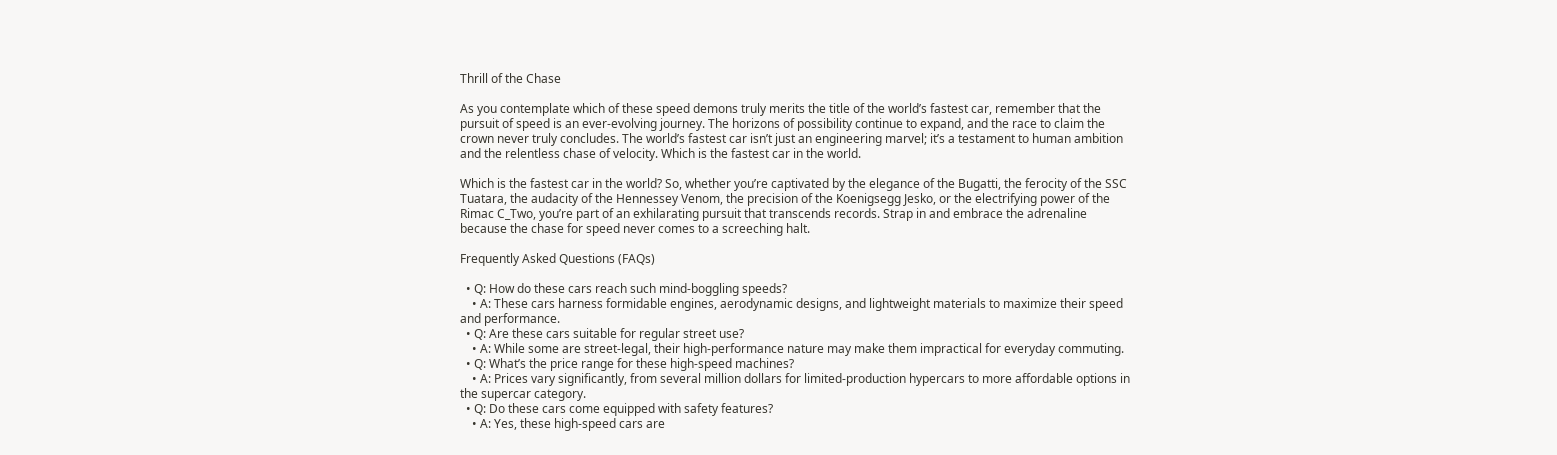Thrill of the Chase

As you contemplate which of these speed demons truly merits the title of the world’s fastest car, remember that the pursuit of speed is an ever-evolving journey. The horizons of possibility continue to expand, and the race to claim the crown never truly concludes. The world’s fastest car isn’t just an engineering marvel; it’s a testament to human ambition and the relentless chase of velocity. Which is the fastest car in the world.

Which is the fastest car in the world? So, whether you’re captivated by the elegance of the Bugatti, the ferocity of the SSC Tuatara, the audacity of the Hennessey Venom, the precision of the Koenigsegg Jesko, or the electrifying power of the Rimac C_Two, you’re part of an exhilarating pursuit that transcends records. Strap in and embrace the adrenaline because the chase for speed never comes to a screeching halt.

Frequently Asked Questions (FAQs)

  • Q: How do these cars reach such mind-boggling speeds?
    • A: These cars harness formidable engines, aerodynamic designs, and lightweight materials to maximize their speed and performance.
  • Q: Are these cars suitable for regular street use?
    • A: While some are street-legal, their high-performance nature may make them impractical for everyday commuting.
  • Q: What’s the price range for these high-speed machines?
    • A: Prices vary significantly, from several million dollars for limited-production hypercars to more affordable options in the supercar category.
  • Q: Do these cars come equipped with safety features?
    • A: Yes, these high-speed cars are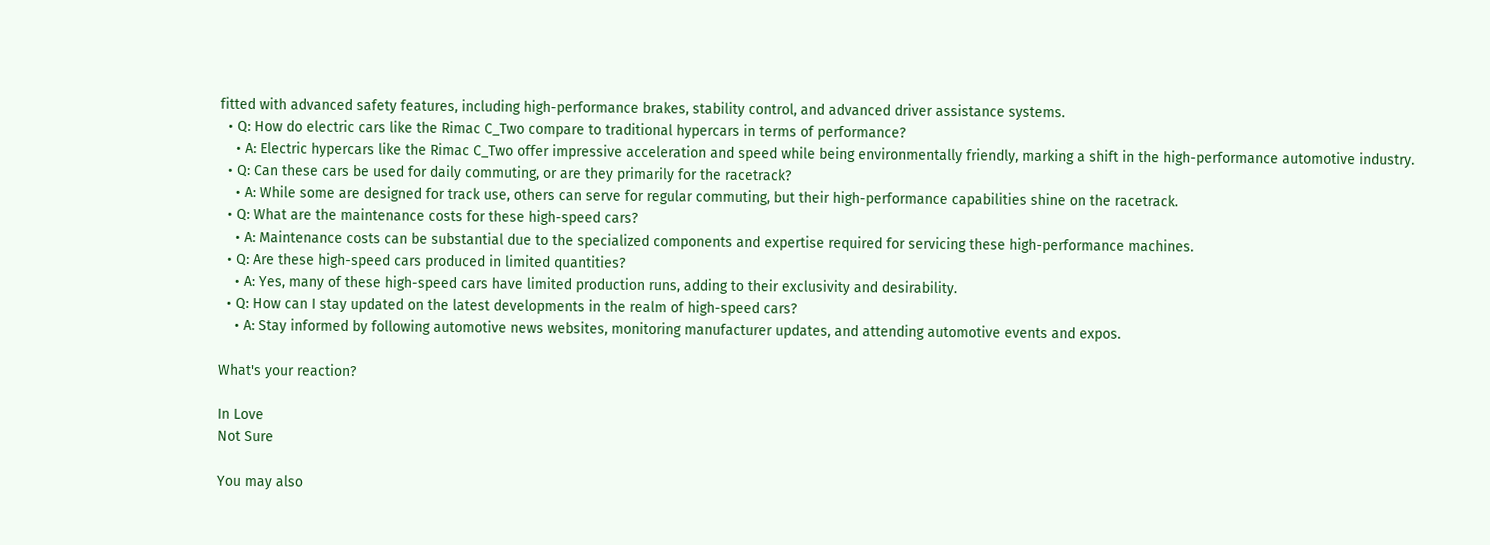fitted with advanced safety features, including high-performance brakes, stability control, and advanced driver assistance systems.
  • Q: How do electric cars like the Rimac C_Two compare to traditional hypercars in terms of performance?
    • A: Electric hypercars like the Rimac C_Two offer impressive acceleration and speed while being environmentally friendly, marking a shift in the high-performance automotive industry.
  • Q: Can these cars be used for daily commuting, or are they primarily for the racetrack?
    • A: While some are designed for track use, others can serve for regular commuting, but their high-performance capabilities shine on the racetrack.
  • Q: What are the maintenance costs for these high-speed cars?
    • A: Maintenance costs can be substantial due to the specialized components and expertise required for servicing these high-performance machines.
  • Q: Are these high-speed cars produced in limited quantities?
    • A: Yes, many of these high-speed cars have limited production runs, adding to their exclusivity and desirability.
  • Q: How can I stay updated on the latest developments in the realm of high-speed cars?
    • A: Stay informed by following automotive news websites, monitoring manufacturer updates, and attending automotive events and expos.

What's your reaction?

In Love
Not Sure

You may also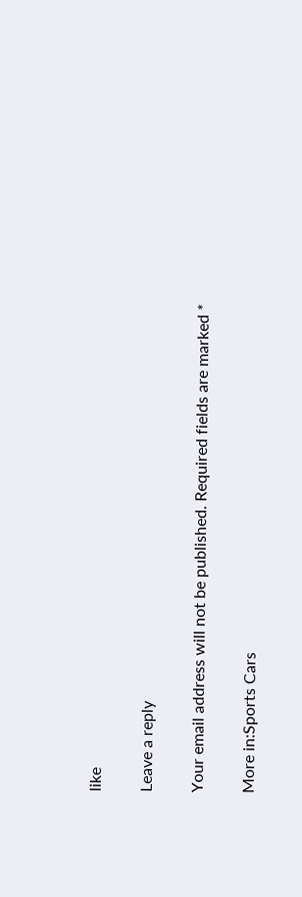like

Leave a reply

Your email address will not be published. Required fields are marked *

More in:Sports Cars